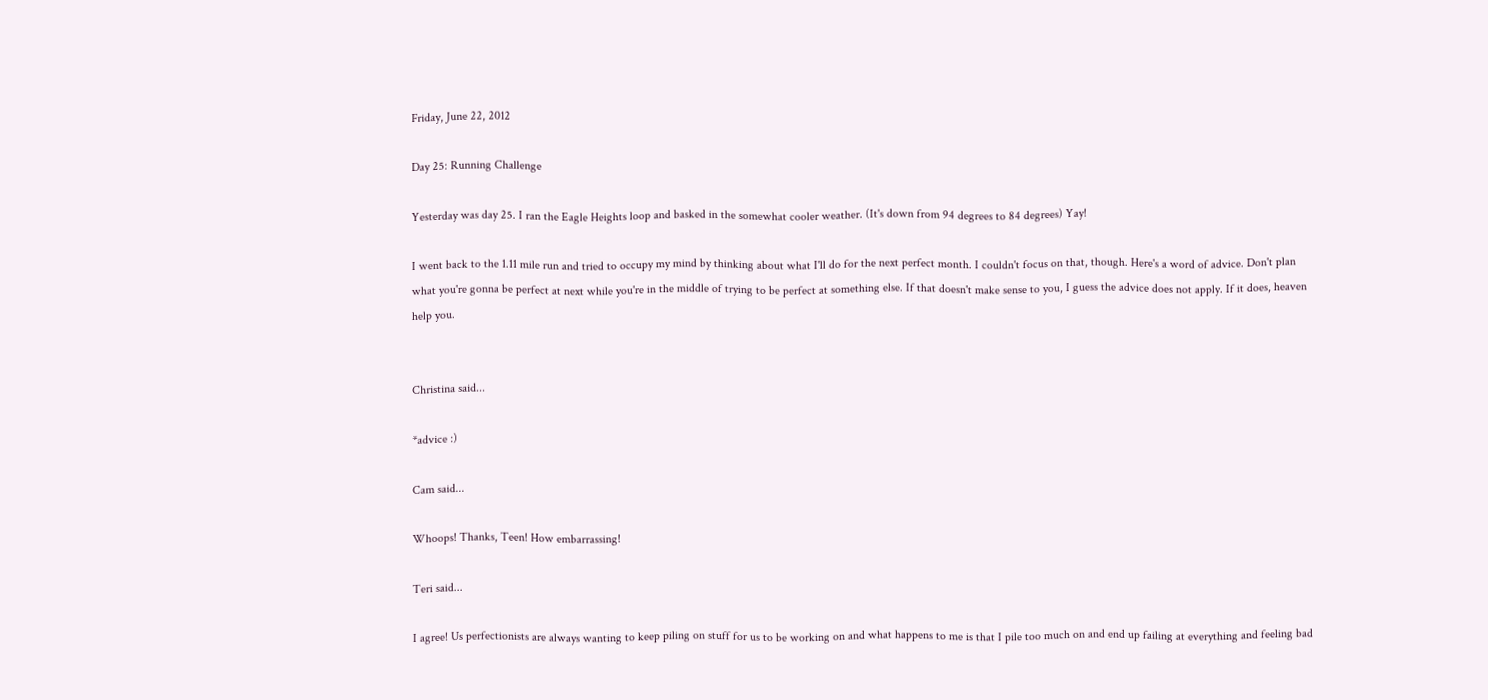Friday, June 22, 2012

Day 25: Running Challenge

Yesterday was day 25. I ran the Eagle Heights loop and basked in the somewhat cooler weather. (It's down from 94 degrees to 84 degrees) Yay!

I went back to the 1.11 mile run and tried to occupy my mind by thinking about what I'll do for the next perfect month. I couldn't focus on that, though. Here's a word of advice. Don't plan what you're gonna be perfect at next while you're in the middle of trying to be perfect at something else. If that doesn't make sense to you, I guess the advice does not apply. If it does, heaven help you.


Christina said...

*advice :)

Cam said...

Whoops! Thanks, Teen! How embarrassing!

Teri said...

I agree! Us perfectionists are always wanting to keep piling on stuff for us to be working on and what happens to me is that I pile too much on and end up failing at everything and feeling bad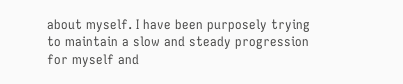about myself. I have been purposely trying to maintain a slow and steady progression for myself and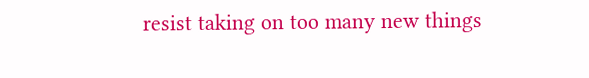resist taking on too many new things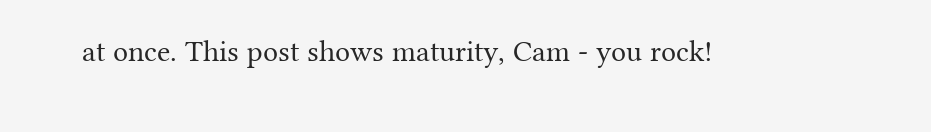at once. This post shows maturity, Cam - you rock!